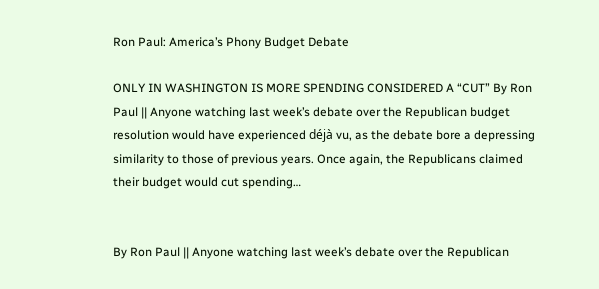Ron Paul: America’s Phony Budget Debate

ONLY IN WASHINGTON IS MORE SPENDING CONSIDERED A “CUT” By Ron Paul || Anyone watching last week’s debate over the Republican budget resolution would have experienced déjà vu, as the debate bore a depressing similarity to those of previous years. Once again, the Republicans claimed their budget would cut spending…


By Ron Paul || Anyone watching last week’s debate over the Republican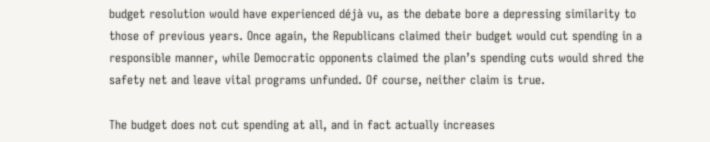budget resolution would have experienced déjà vu, as the debate bore a depressing similarity to those of previous years. Once again, the Republicans claimed their budget would cut spending in a responsible manner, while Democratic opponents claimed the plan’s spending cuts would shred the safety net and leave vital programs unfunded. Of course, neither claim is true.

The budget does not cut spending at all, and in fact actually increases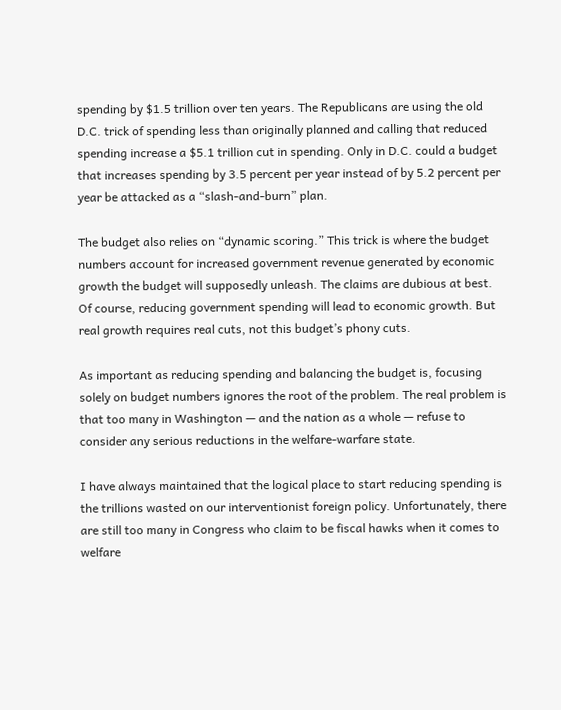spending by $1.5 trillion over ten years. The Republicans are using the old D.C. trick of spending less than originally planned and calling that reduced spending increase a $5.1 trillion cut in spending. Only in D.C. could a budget that increases spending by 3.5 percent per year instead of by 5.2 percent per year be attacked as a “slash-and-burn” plan.

The budget also relies on “dynamic scoring.” This trick is where the budget numbers account for increased government revenue generated by economic growth the budget will supposedly unleash. The claims are dubious at best. Of course, reducing government spending will lead to economic growth. But real growth requires real cuts, not this budget’s phony cuts.

As important as reducing spending and balancing the budget is, focusing solely on budget numbers ignores the root of the problem. The real problem is that too many in Washington — and the nation as a whole — refuse to consider any serious reductions in the welfare-warfare state.

I have always maintained that the logical place to start reducing spending is the trillions wasted on our interventionist foreign policy. Unfortunately, there are still too many in Congress who claim to be fiscal hawks when it comes to welfare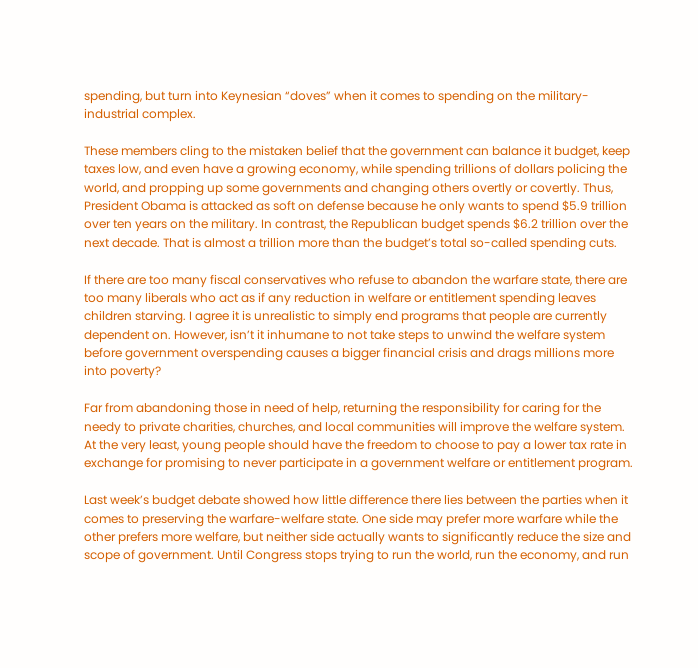spending, but turn into Keynesian “doves” when it comes to spending on the military-industrial complex.

These members cling to the mistaken belief that the government can balance it budget, keep taxes low, and even have a growing economy, while spending trillions of dollars policing the world, and propping up some governments and changing others overtly or covertly. Thus, President Obama is attacked as soft on defense because he only wants to spend $5.9 trillion over ten years on the military. In contrast, the Republican budget spends $6.2 trillion over the next decade. That is almost a trillion more than the budget’s total so-called spending cuts.

If there are too many fiscal conservatives who refuse to abandon the warfare state, there are too many liberals who act as if any reduction in welfare or entitlement spending leaves children starving. I agree it is unrealistic to simply end programs that people are currently dependent on. However, isn’t it inhumane to not take steps to unwind the welfare system before government overspending causes a bigger financial crisis and drags millions more into poverty?

Far from abandoning those in need of help, returning the responsibility for caring for the needy to private charities, churches, and local communities will improve the welfare system. At the very least, young people should have the freedom to choose to pay a lower tax rate in exchange for promising to never participate in a government welfare or entitlement program.

Last week’s budget debate showed how little difference there lies between the parties when it comes to preserving the warfare-welfare state. One side may prefer more warfare while the other prefers more welfare, but neither side actually wants to significantly reduce the size and scope of government. Until Congress stops trying to run the world, run the economy, and run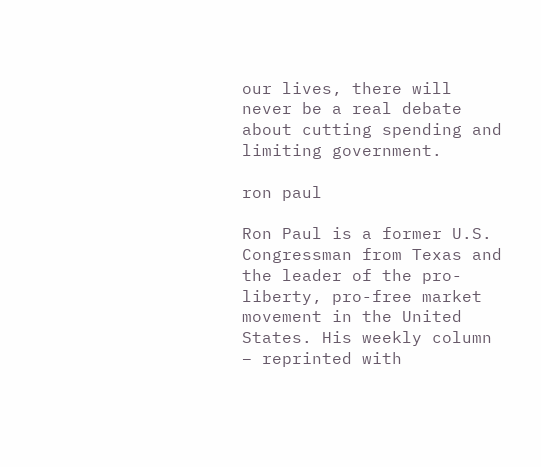our lives, there will never be a real debate about cutting spending and limiting government.

ron paul

Ron Paul is a former U.S. Congressman from Texas and the leader of the pro-liberty, pro-free market movement in the United States. His weekly column – reprinted with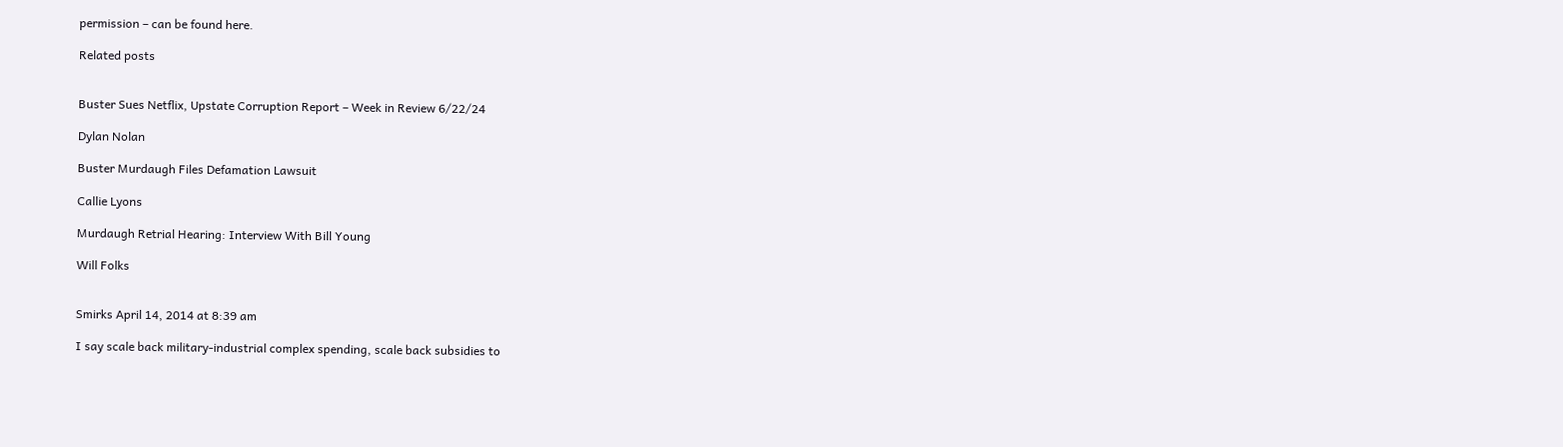permission – can be found here.

Related posts


Buster Sues Netflix, Upstate Corruption Report – Week in Review 6/22/24

Dylan Nolan

Buster Murdaugh Files Defamation Lawsuit

Callie Lyons

Murdaugh Retrial Hearing: Interview With Bill Young

Will Folks


Smirks April 14, 2014 at 8:39 am

I say scale back military-industrial complex spending, scale back subsidies to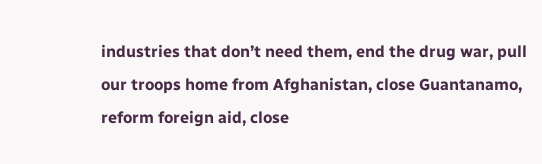industries that don’t need them, end the drug war, pull our troops home from Afghanistan, close Guantanamo, reform foreign aid, close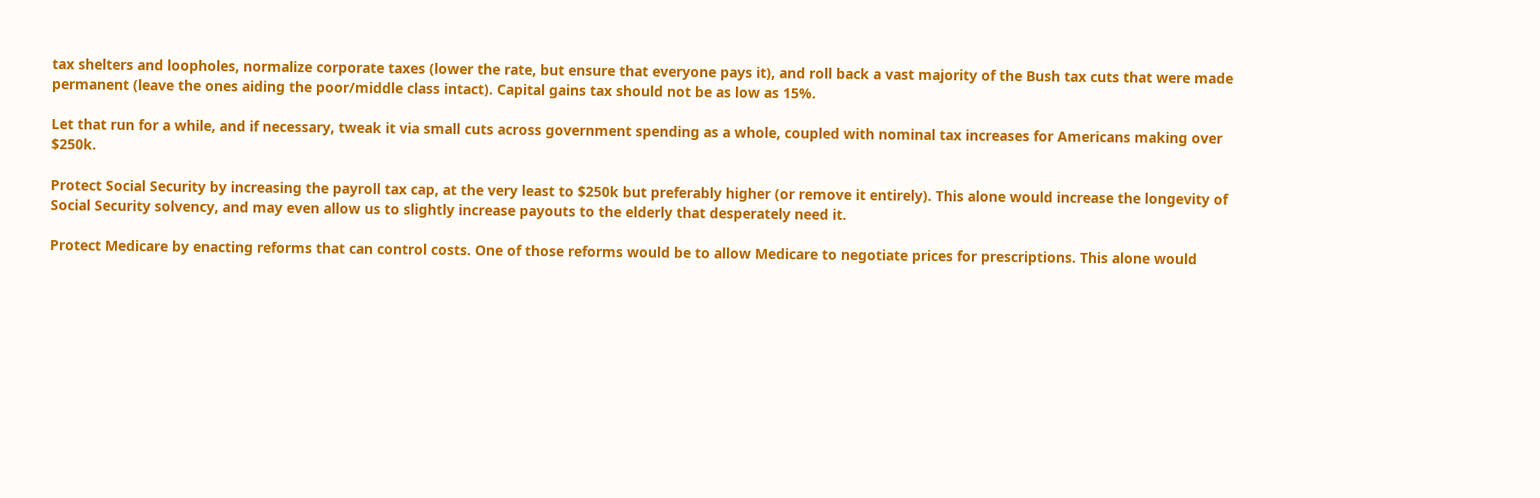tax shelters and loopholes, normalize corporate taxes (lower the rate, but ensure that everyone pays it), and roll back a vast majority of the Bush tax cuts that were made permanent (leave the ones aiding the poor/middle class intact). Capital gains tax should not be as low as 15%.

Let that run for a while, and if necessary, tweak it via small cuts across government spending as a whole, coupled with nominal tax increases for Americans making over $250k.

Protect Social Security by increasing the payroll tax cap, at the very least to $250k but preferably higher (or remove it entirely). This alone would increase the longevity of Social Security solvency, and may even allow us to slightly increase payouts to the elderly that desperately need it.

Protect Medicare by enacting reforms that can control costs. One of those reforms would be to allow Medicare to negotiate prices for prescriptions. This alone would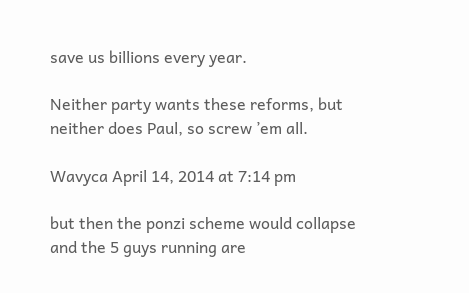save us billions every year.

Neither party wants these reforms, but neither does Paul, so screw ’em all.

Wavyca April 14, 2014 at 7:14 pm

but then the ponzi scheme would collapse and the 5 guys running are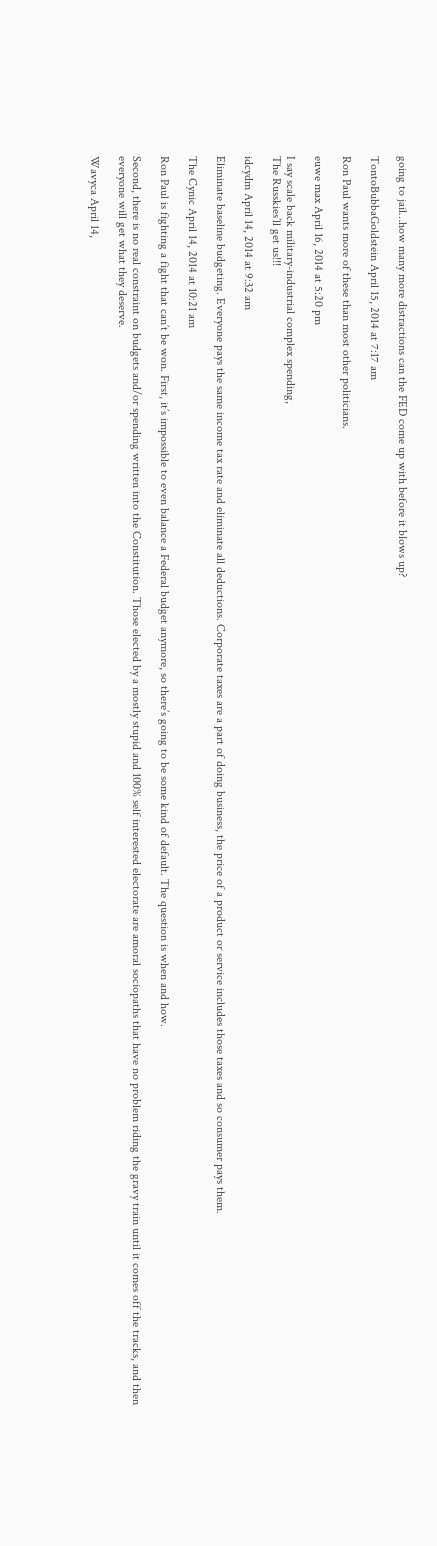going to jail…how many more distractions can the FED come up with before it blows up?

TontoBubbaGoldstein April 15, 2014 at 7:17 am

Ron Paul wants more of these than most other politicians.

euwe max April 16, 2014 at 5:20 pm

I say scale back military-industrial complex spending,
The Russkies’ll get us!!!

idcydm April 14, 2014 at 9:32 am

Eliminate baseline budgeting. Everyone pays the same income tax rate and eliminate all deductions. Corporate taxes are a part of doing business, the price of a product or service includes those taxes and so consumer pays them.

The Cynic April 14, 2014 at 10:21 am

Ron Paul is fighting a fight that can’t be won. First, it’s impossible to even balance a Federal budget anymore, so there’s going to be some kind of default. The question is when and how.

Second, there is no real constraint on budgets and/or spending written into the Constitution. Those elected by a mostly stupid and 100% self interested electorate are amoral sociopaths that have no problem riding the gravy train until it comes off the tracks, and then everyone will get what they deserve.

Wavyca April 14,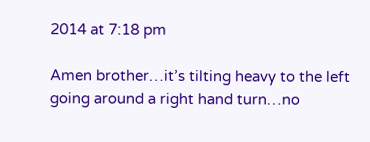2014 at 7:18 pm

Amen brother…it’s tilting heavy to the left going around a right hand turn…no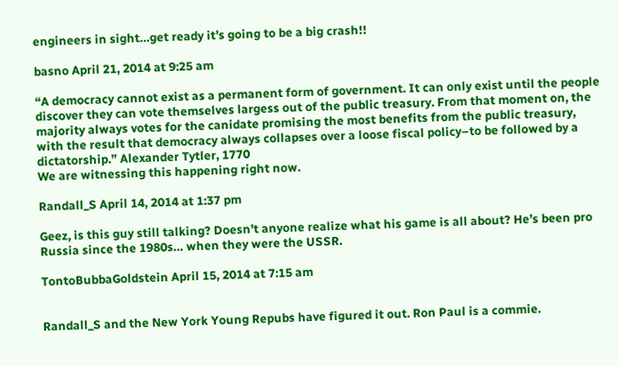engineers in sight…get ready it’s going to be a big crash!!

basno April 21, 2014 at 9:25 am

“A democracy cannot exist as a permanent form of government. It can only exist until the people discover they can vote themselves largess out of the public treasury. From that moment on, the majority always votes for the canidate promising the most benefits from the public treasury, with the result that democracy always collapses over a loose fiscal policy–to be followed by a dictatorship.” Alexander Tytler, 1770
We are witnessing this happening right now.

Randall_S April 14, 2014 at 1:37 pm

Geez, is this guy still talking? Doesn’t anyone realize what his game is all about? He’s been pro Russia since the 1980s… when they were the USSR.

TontoBubbaGoldstein April 15, 2014 at 7:15 am


Randall_S and the New York Young Repubs have figured it out. Ron Paul is a commie.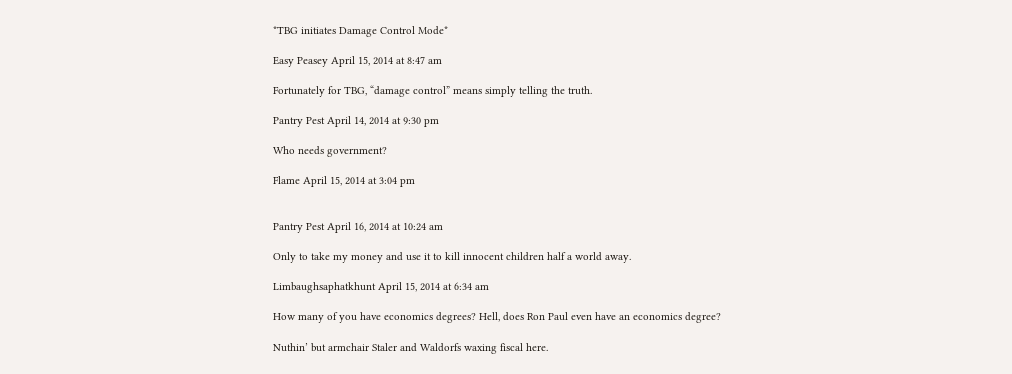*TBG initiates Damage Control Mode*

Easy Peasey April 15, 2014 at 8:47 am

Fortunately for TBG, “damage control” means simply telling the truth.

Pantry Pest April 14, 2014 at 9:30 pm

Who needs government?

Flame April 15, 2014 at 3:04 pm


Pantry Pest April 16, 2014 at 10:24 am

Only to take my money and use it to kill innocent children half a world away.

Limbaughsaphatkhunt April 15, 2014 at 6:34 am

How many of you have economics degrees? Hell, does Ron Paul even have an economics degree?

Nuthin’ but armchair Staler and Waldorfs waxing fiscal here.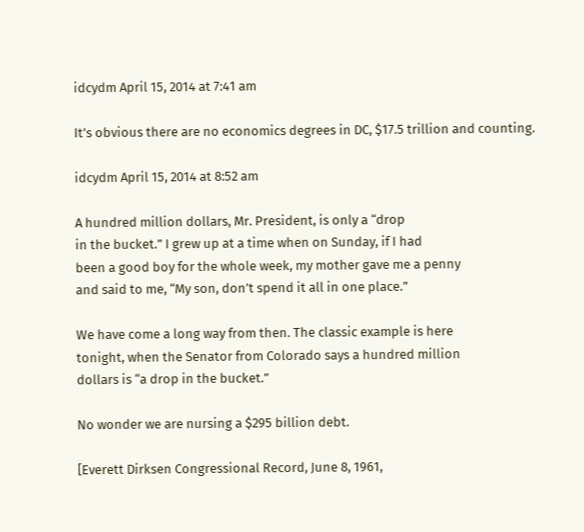idcydm April 15, 2014 at 7:41 am

It’s obvious there are no economics degrees in DC, $17.5 trillion and counting.

idcydm April 15, 2014 at 8:52 am

A hundred million dollars, Mr. President, is only a “drop
in the bucket.” I grew up at a time when on Sunday, if I had
been a good boy for the whole week, my mother gave me a penny
and said to me, “My son, don’t spend it all in one place.”

We have come a long way from then. The classic example is here
tonight, when the Senator from Colorado says a hundred million
dollars is “a drop in the bucket.”

No wonder we are nursing a $295 billion debt.

[Everett Dirksen Congressional Record, June 8, 1961,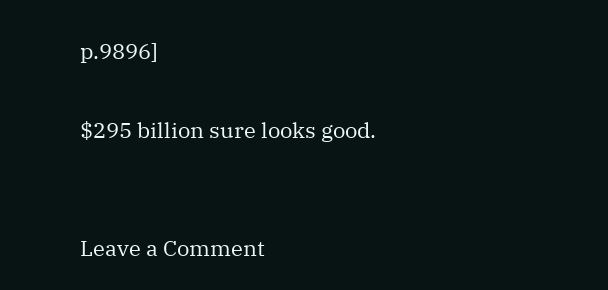p.9896]

$295 billion sure looks good.


Leave a Comment